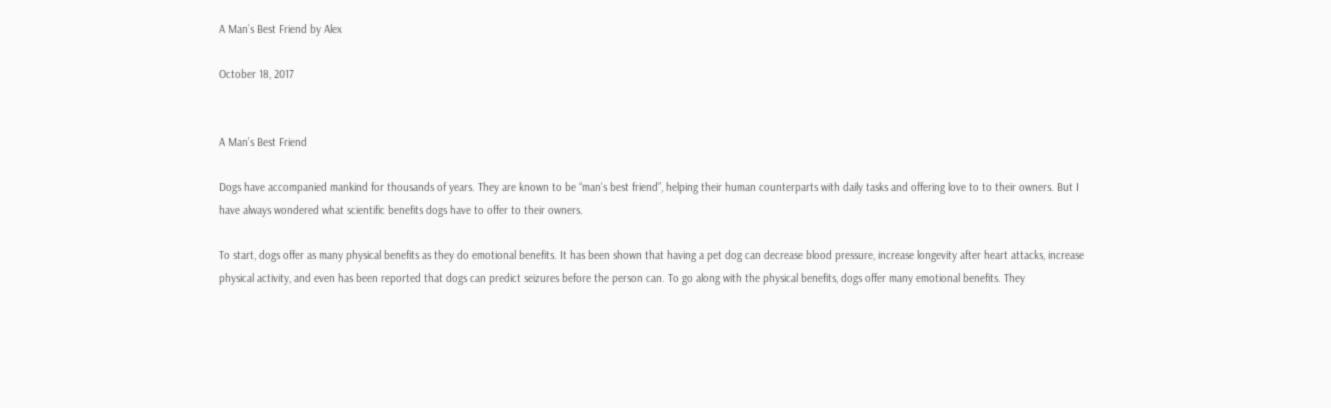A Man’s Best Friend by Alex

October 18, 2017


A Man’s Best Friend

Dogs have accompanied mankind for thousands of years. They are known to be “man’s best friend”, helping their human counterparts with daily tasks and offering love to to their owners. But I have always wondered what scientific benefits dogs have to offer to their owners.

To start, dogs offer as many physical benefits as they do emotional benefits. It has been shown that having a pet dog can decrease blood pressure, increase longevity after heart attacks, increase physical activity, and even has been reported that dogs can predict seizures before the person can. To go along with the physical benefits, dogs offer many emotional benefits. They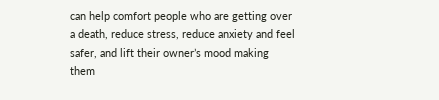can help comfort people who are getting over a death, reduce stress, reduce anxiety and feel safer, and lift their owner’s mood making them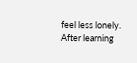feel less lonely. After learning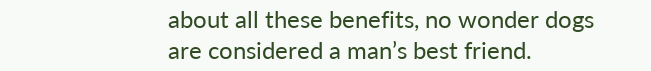about all these benefits, no wonder dogs are considered a man’s best friend.